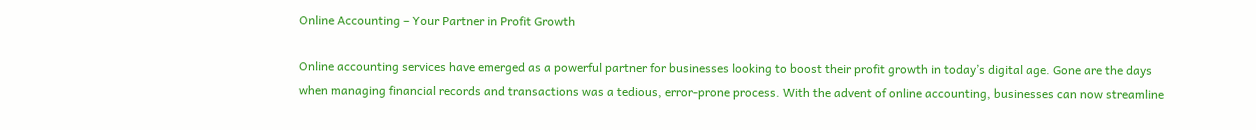Online Accounting – Your Partner in Profit Growth

Online accounting services have emerged as a powerful partner for businesses looking to boost their profit growth in today’s digital age. Gone are the days when managing financial records and transactions was a tedious, error-prone process. With the advent of online accounting, businesses can now streamline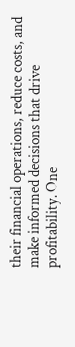their financial operations, reduce costs, and make informed decisions that drive profitability. One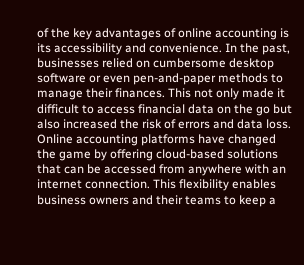of the key advantages of online accounting is its accessibility and convenience. In the past, businesses relied on cumbersome desktop software or even pen-and-paper methods to manage their finances. This not only made it difficult to access financial data on the go but also increased the risk of errors and data loss. Online accounting platforms have changed the game by offering cloud-based solutions that can be accessed from anywhere with an internet connection. This flexibility enables business owners and their teams to keep a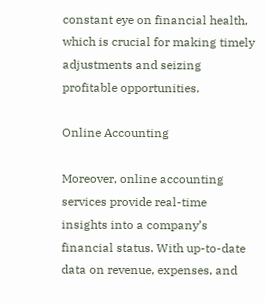constant eye on financial health, which is crucial for making timely adjustments and seizing profitable opportunities.

Online Accounting

Moreover, online accounting services provide real-time insights into a company’s financial status. With up-to-date data on revenue, expenses, and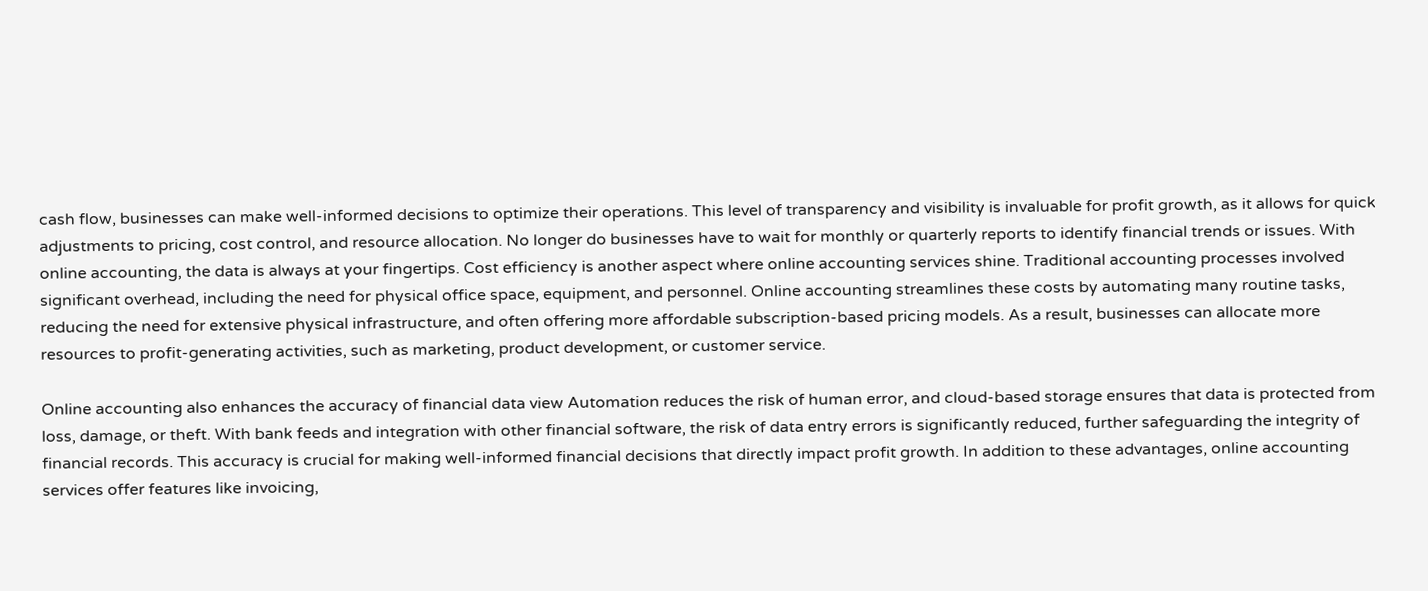cash flow, businesses can make well-informed decisions to optimize their operations. This level of transparency and visibility is invaluable for profit growth, as it allows for quick adjustments to pricing, cost control, and resource allocation. No longer do businesses have to wait for monthly or quarterly reports to identify financial trends or issues. With online accounting, the data is always at your fingertips. Cost efficiency is another aspect where online accounting services shine. Traditional accounting processes involved significant overhead, including the need for physical office space, equipment, and personnel. Online accounting streamlines these costs by automating many routine tasks, reducing the need for extensive physical infrastructure, and often offering more affordable subscription-based pricing models. As a result, businesses can allocate more resources to profit-generating activities, such as marketing, product development, or customer service.

Online accounting also enhances the accuracy of financial data view Automation reduces the risk of human error, and cloud-based storage ensures that data is protected from loss, damage, or theft. With bank feeds and integration with other financial software, the risk of data entry errors is significantly reduced, further safeguarding the integrity of financial records. This accuracy is crucial for making well-informed financial decisions that directly impact profit growth. In addition to these advantages, online accounting services offer features like invoicing,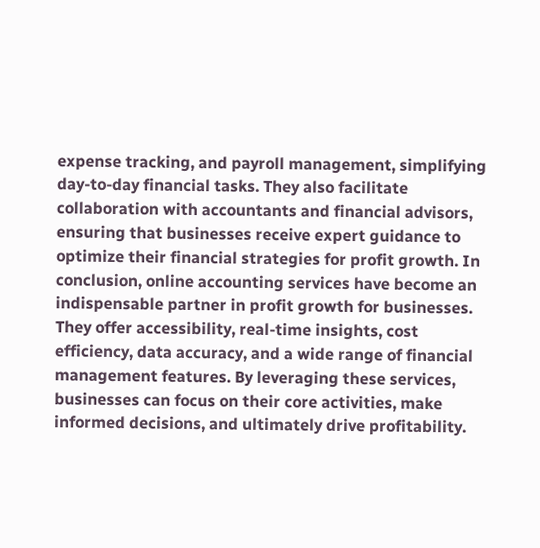expense tracking, and payroll management, simplifying day-to-day financial tasks. They also facilitate collaboration with accountants and financial advisors, ensuring that businesses receive expert guidance to optimize their financial strategies for profit growth. In conclusion, online accounting services have become an indispensable partner in profit growth for businesses. They offer accessibility, real-time insights, cost efficiency, data accuracy, and a wide range of financial management features. By leveraging these services, businesses can focus on their core activities, make informed decisions, and ultimately drive profitability.